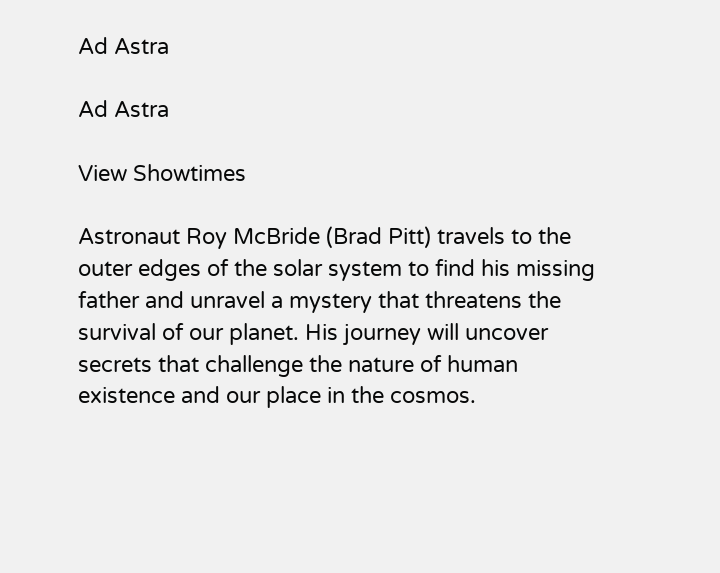Ad Astra

Ad Astra

View Showtimes

Astronaut Roy McBride (Brad Pitt) travels to the outer edges of the solar system to find his missing father and unravel a mystery that threatens the survival of our planet. His journey will uncover secrets that challenge the nature of human existence and our place in the cosmos.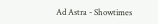Ad Astra - Showtimes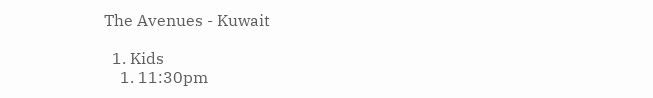The Avenues - Kuwait

  1. Kids
    1. 11:30pm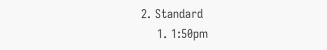2. Standard
    1. 1:50pm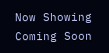Now Showing Coming Soon